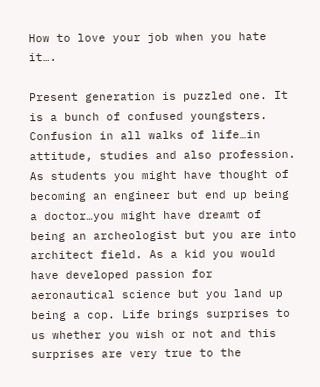How to love your job when you hate it….

Present generation is puzzled one. It is a bunch of confused youngsters. Confusion in all walks of life…in attitude, studies and also profession. As students you might have thought of becoming an engineer but end up being a doctor…you might have dreamt of being an archeologist but you are into architect field. As a kid you would have developed passion for aeronautical science but you land up being a cop. Life brings surprises to us whether you wish or not and this surprises are very true to the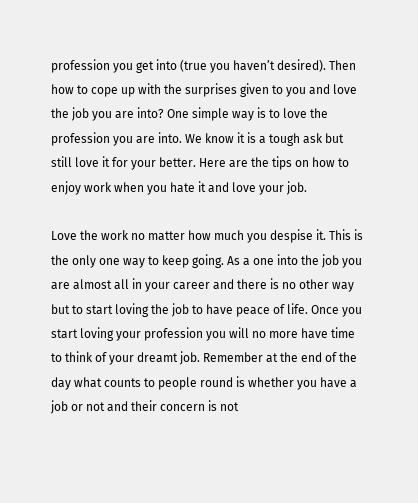profession you get into (true you haven’t desired). Then how to cope up with the surprises given to you and love the job you are into? One simple way is to love the profession you are into. We know it is a tough ask but still love it for your better. Here are the tips on how to enjoy work when you hate it and love your job.

Love the work no matter how much you despise it. This is the only one way to keep going. As a one into the job you are almost all in your career and there is no other way but to start loving the job to have peace of life. Once you start loving your profession you will no more have time to think of your dreamt job. Remember at the end of the day what counts to people round is whether you have a job or not and their concern is not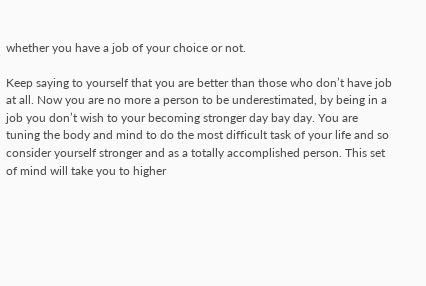whether you have a job of your choice or not.

Keep saying to yourself that you are better than those who don’t have job at all. Now you are no more a person to be underestimated, by being in a job you don’t wish to your becoming stronger day bay day. You are tuning the body and mind to do the most difficult task of your life and so consider yourself stronger and as a totally accomplished person. This set of mind will take you to higher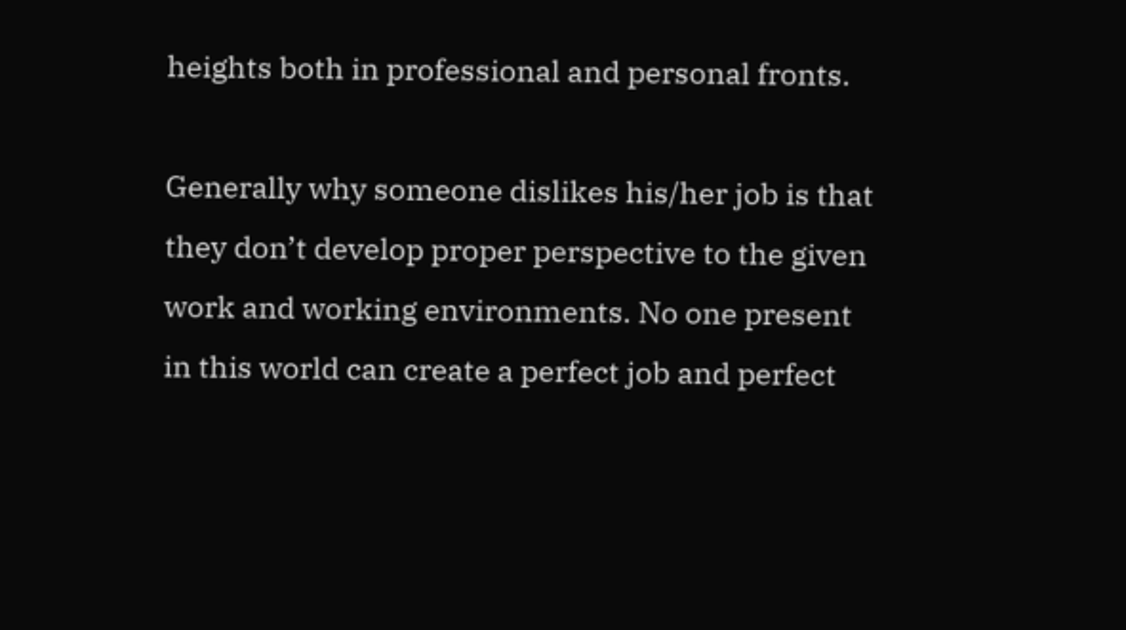heights both in professional and personal fronts.

Generally why someone dislikes his/her job is that they don’t develop proper perspective to the given work and working environments. No one present in this world can create a perfect job and perfect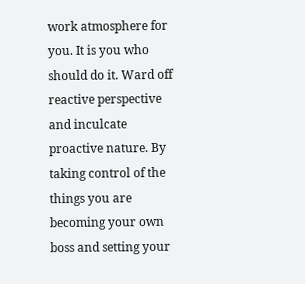work atmosphere for you. It is you who should do it. Ward off reactive perspective and inculcate proactive nature. By taking control of the things you are becoming your own boss and setting your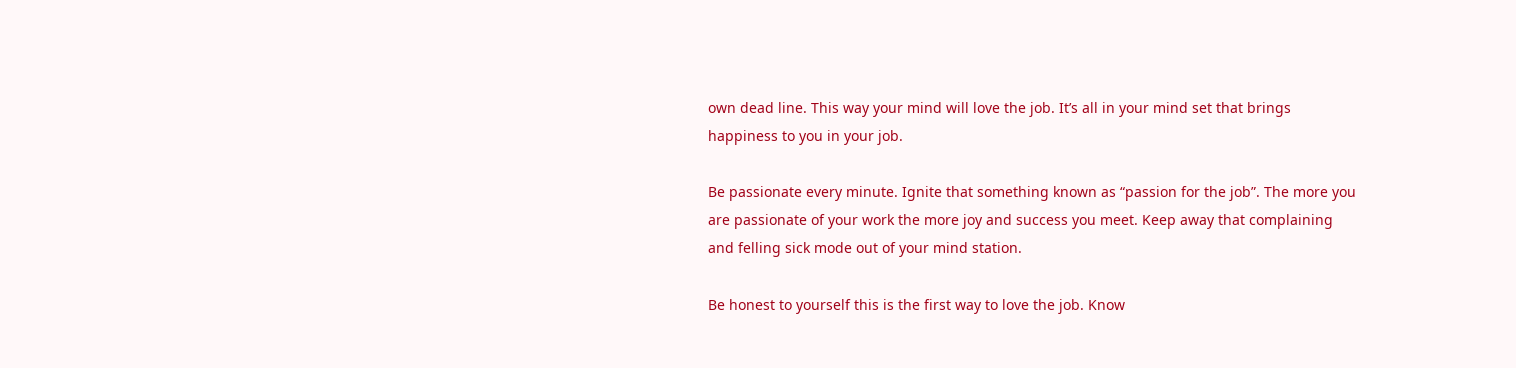own dead line. This way your mind will love the job. It’s all in your mind set that brings happiness to you in your job.

Be passionate every minute. Ignite that something known as “passion for the job”. The more you are passionate of your work the more joy and success you meet. Keep away that complaining and felling sick mode out of your mind station.

Be honest to yourself this is the first way to love the job. Know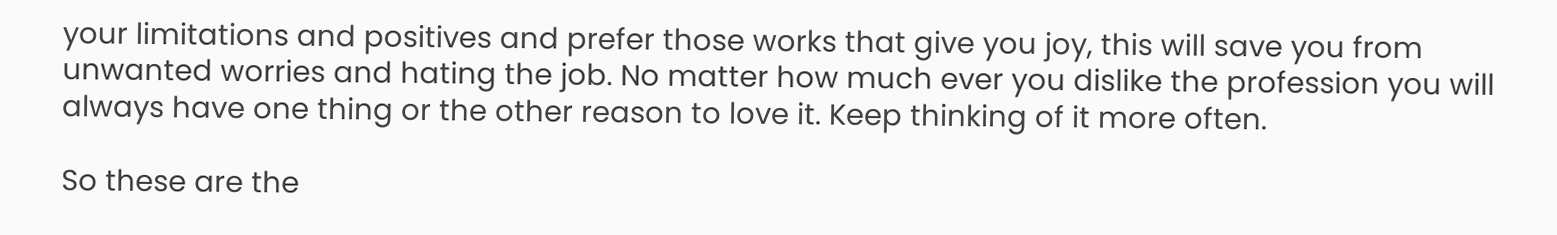your limitations and positives and prefer those works that give you joy, this will save you from unwanted worries and hating the job. No matter how much ever you dislike the profession you will always have one thing or the other reason to love it. Keep thinking of it more often.

So these are the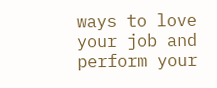ways to love your job and perform your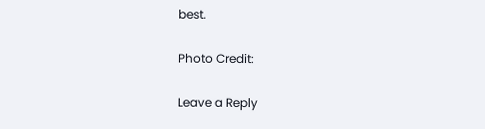best.

Photo Credit:

Leave a Reply